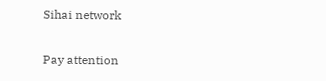Sihai network

Pay attention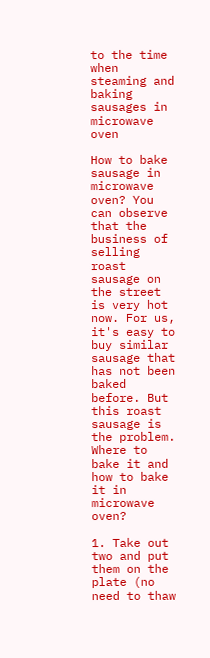to the time when steaming and baking sausages in microwave oven

How to bake sausage in microwave oven? You can observe that the business of selling roast sausage on the street is very hot now. For us, it's easy to buy similar sausage that has not been baked before. But this roast sausage is the problem. Where to bake it and how to bake it in microwave oven?

1. Take out two and put them on the plate (no need to thaw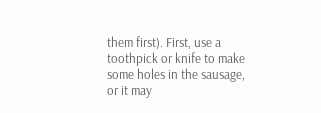them first). First, use a toothpick or knife to make some holes in the sausage, or it may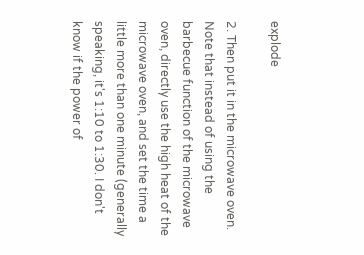explode

2. Then put it in the microwave oven. Note that instead of using the barbecue function of the microwave oven, directly use the high heat of the microwave oven, and set the time a little more than one minute (generally speaking, it's 1:10 to 1:30. I don't know if the power of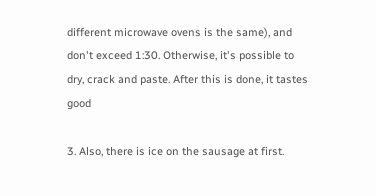different microwave ovens is the same), and don't exceed 1:30. Otherwise, it's possible to dry, crack and paste. After this is done, it tastes good

3. Also, there is ice on the sausage at first.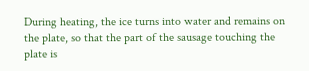During heating, the ice turns into water and remains on the plate, so that the part of the sausage touching the plate is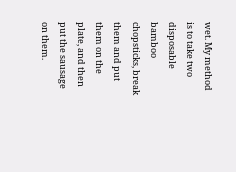wet. My method is to take two disposable bamboo chopsticks, break them and put them on the plate, and then put the sausage on them.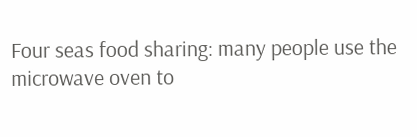Four seas food sharing: many people use the microwave oven to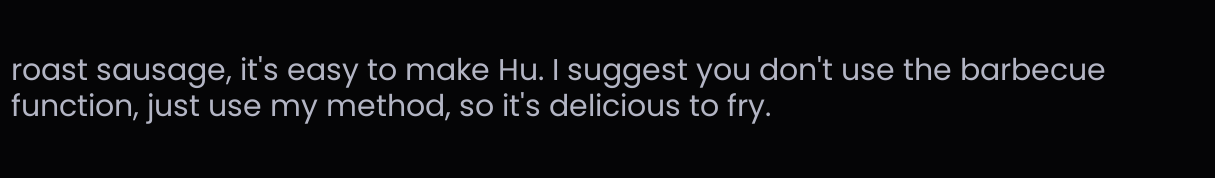roast sausage, it's easy to make Hu. I suggest you don't use the barbecue function, just use my method, so it's delicious to fry.